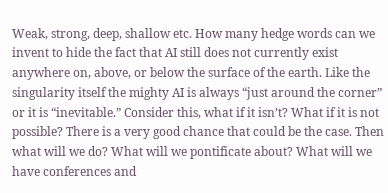Weak, strong, deep, shallow etc. How many hedge words can we invent to hide the fact that AI still does not currently exist anywhere on, above, or below the surface of the earth. Like the singularity itself the mighty AI is always “just around the corner” or it is “inevitable.” Consider this, what if it isn’t? What if it is not possible? There is a very good chance that could be the case. Then what will we do? What will we pontificate about? What will we have conferences and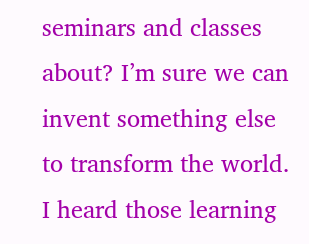seminars and classes about? I’m sure we can invent something else to transform the world. I heard those learning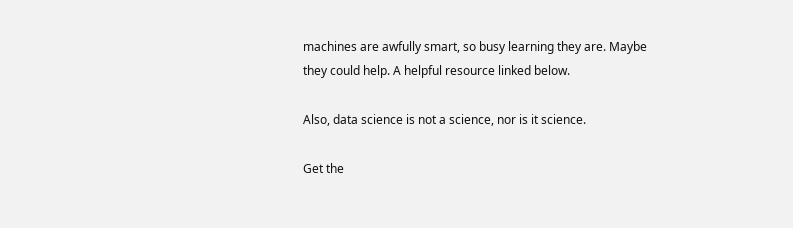machines are awfully smart, so busy learning they are. Maybe they could help. A helpful resource linked below.

Also, data science is not a science, nor is it science.

Get the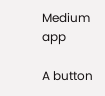Medium app

A button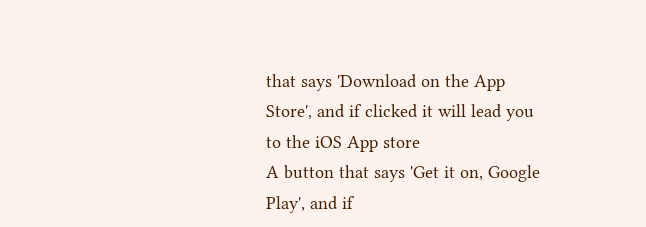that says 'Download on the App Store', and if clicked it will lead you to the iOS App store
A button that says 'Get it on, Google Play', and if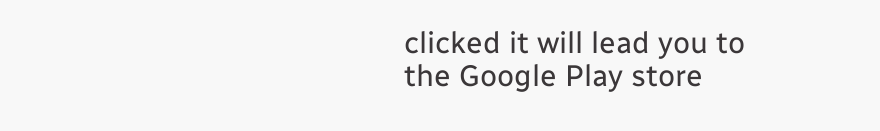clicked it will lead you to the Google Play store